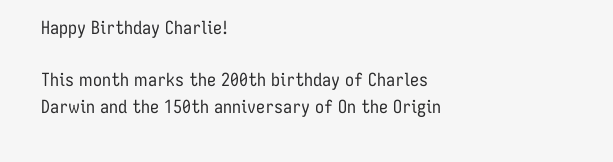Happy Birthday Charlie!

This month marks the 200th birthday of Charles Darwin and the 150th anniversary of On the Origin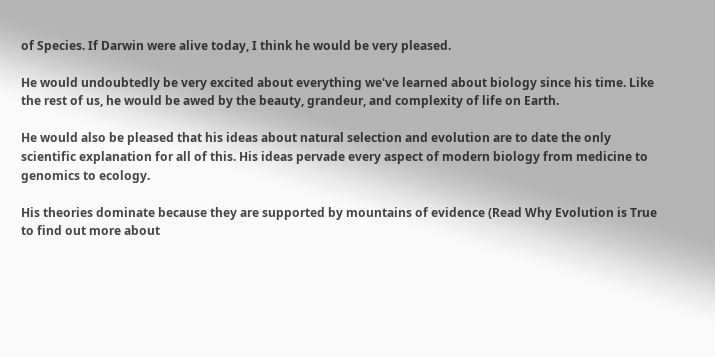of Species. If Darwin were alive today, I think he would be very pleased.

He would undoubtedly be very excited about everything we've learned about biology since his time. Like the rest of us, he would be awed by the beauty, grandeur, and complexity of life on Earth.

He would also be pleased that his ideas about natural selection and evolution are to date the only scientific explanation for all of this. His ideas pervade every aspect of modern biology from medicine to genomics to ecology.

His theories dominate because they are supported by mountains of evidence (Read Why Evolution is True to find out more about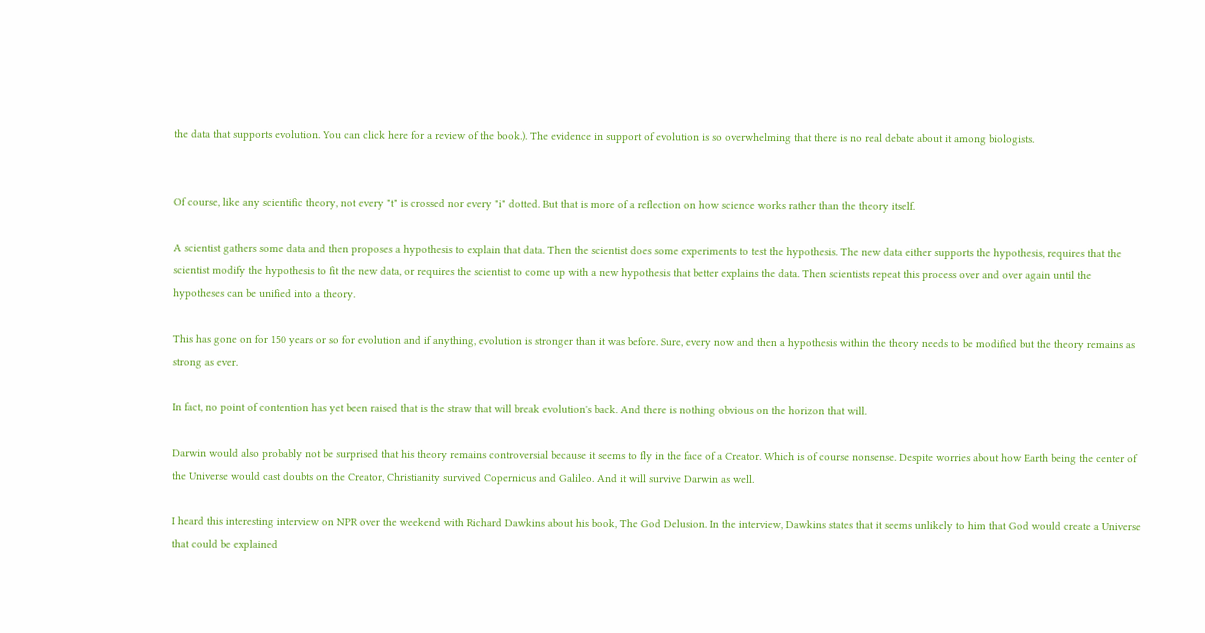the data that supports evolution. You can click here for a review of the book.). The evidence in support of evolution is so overwhelming that there is no real debate about it among biologists.


Of course, like any scientific theory, not every "t" is crossed nor every "i" dotted. But that is more of a reflection on how science works rather than the theory itself.

A scientist gathers some data and then proposes a hypothesis to explain that data. Then the scientist does some experiments to test the hypothesis. The new data either supports the hypothesis, requires that the scientist modify the hypothesis to fit the new data, or requires the scientist to come up with a new hypothesis that better explains the data. Then scientists repeat this process over and over again until the hypotheses can be unified into a theory.

This has gone on for 150 years or so for evolution and if anything, evolution is stronger than it was before. Sure, every now and then a hypothesis within the theory needs to be modified but the theory remains as strong as ever.

In fact, no point of contention has yet been raised that is the straw that will break evolution's back. And there is nothing obvious on the horizon that will.

Darwin would also probably not be surprised that his theory remains controversial because it seems to fly in the face of a Creator. Which is of course nonsense. Despite worries about how Earth being the center of the Universe would cast doubts on the Creator, Christianity survived Copernicus and Galileo. And it will survive Darwin as well.

I heard this interesting interview on NPR over the weekend with Richard Dawkins about his book, The God Delusion. In the interview, Dawkins states that it seems unlikely to him that God would create a Universe that could be explained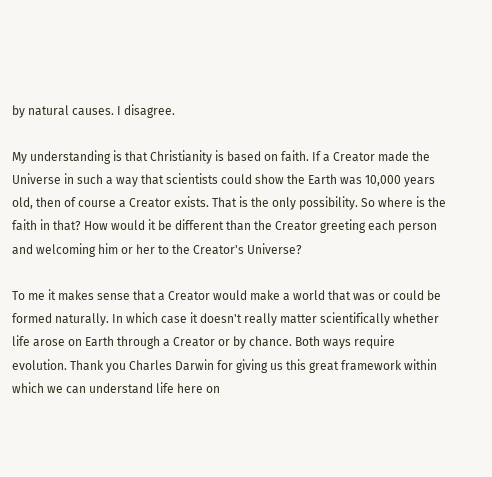by natural causes. I disagree.

My understanding is that Christianity is based on faith. If a Creator made the Universe in such a way that scientists could show the Earth was 10,000 years old, then of course a Creator exists. That is the only possibility. So where is the faith in that? How would it be different than the Creator greeting each person and welcoming him or her to the Creator's Universe?

To me it makes sense that a Creator would make a world that was or could be formed naturally. In which case it doesn't really matter scientifically whether life arose on Earth through a Creator or by chance. Both ways require evolution. Thank you Charles Darwin for giving us this great framework within which we can understand life here on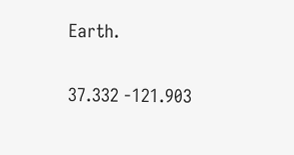Earth.

37.332 -121.903